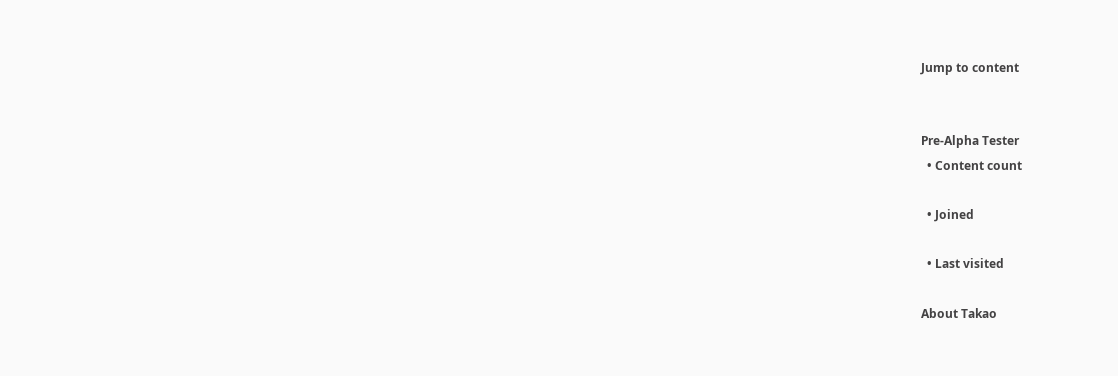Jump to content


Pre-Alpha Tester
  • Content count

  • Joined

  • Last visited

About Takao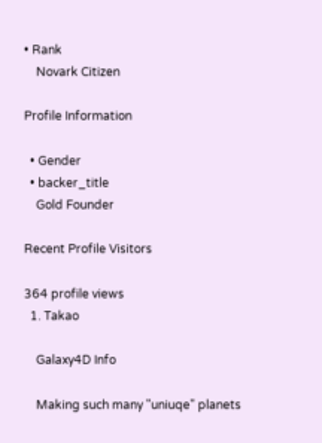• Rank
    Novark Citizen

Profile Information

  • Gender
  • backer_title
    Gold Founder

Recent Profile Visitors

364 profile views
  1. Takao

    Galaxy4D Info

    Making such many "uniuqe" planets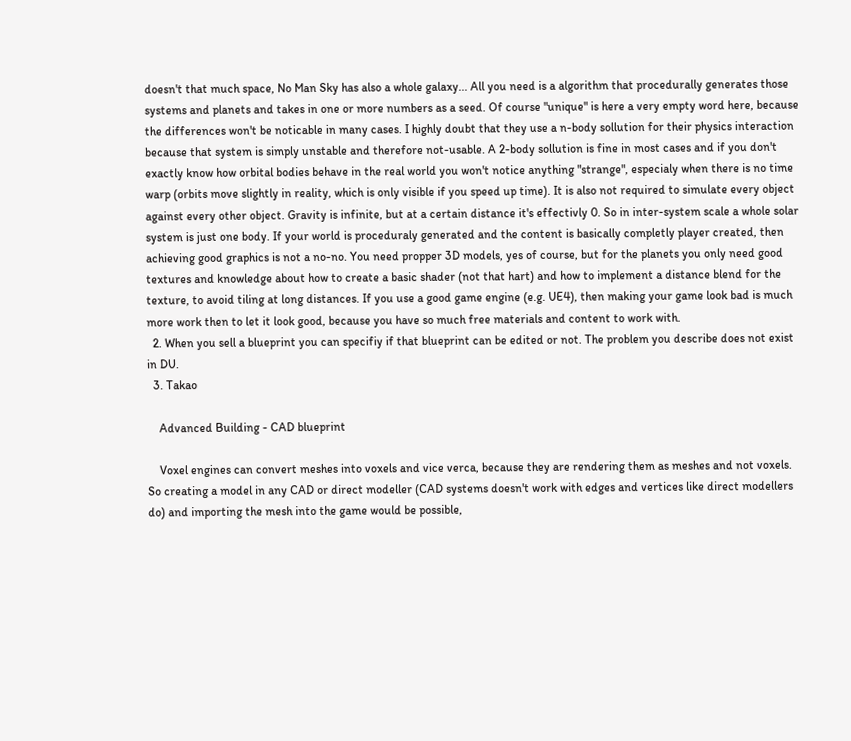doesn't that much space, No Man Sky has also a whole galaxy... All you need is a algorithm that procedurally generates those systems and planets and takes in one or more numbers as a seed. Of course "unique" is here a very empty word here, because the differences won't be noticable in many cases. I highly doubt that they use a n-body sollution for their physics interaction because that system is simply unstable and therefore not-usable. A 2-body sollution is fine in most cases and if you don't exactly know how orbital bodies behave in the real world you won't notice anything "strange", especialy when there is no time warp (orbits move slightly in reality, which is only visible if you speed up time). It is also not required to simulate every object against every other object. Gravity is infinite, but at a certain distance it's effectivly 0. So in inter-system scale a whole solar system is just one body. If your world is proceduraly generated and the content is basically completly player created, then achieving good graphics is not a no-no. You need propper 3D models, yes of course, but for the planets you only need good textures and knowledge about how to create a basic shader (not that hart) and how to implement a distance blend for the texture, to avoid tiling at long distances. If you use a good game engine (e.g. UE4), then making your game look bad is much more work then to let it look good, because you have so much free materials and content to work with.
  2. When you sell a blueprint you can specifiy if that blueprint can be edited or not. The problem you describe does not exist in DU.
  3. Takao

    Advanced Building - CAD blueprint

    Voxel engines can convert meshes into voxels and vice verca, because they are rendering them as meshes and not voxels. So creating a model in any CAD or direct modeller (CAD systems doesn't work with edges and vertices like direct modellers do) and importing the mesh into the game would be possible,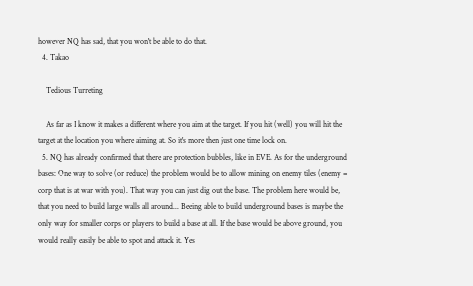however NQ has sad, that you won't be able to do that.
  4. Takao

    Tedious Turreting

    As far as I know it makes a different where you aim at the target. If you hit (well) you will hit the target at the location you where aiming at. So it's more then just one time lock on.
  5. NQ has already confirmed that there are protection bubbles, like in EVE. As for the underground bases: One way to solve (or reduce) the problem would be to allow mining on enemy tiles (enemy = corp that is at war with you). That way you can just dig out the base. The problem here would be, that you need to build large walls all around... Beeing able to build underground bases is maybe the only way for smaller corps or players to build a base at all. If the base would be above ground, you would really easily be able to spot and attack it. Yes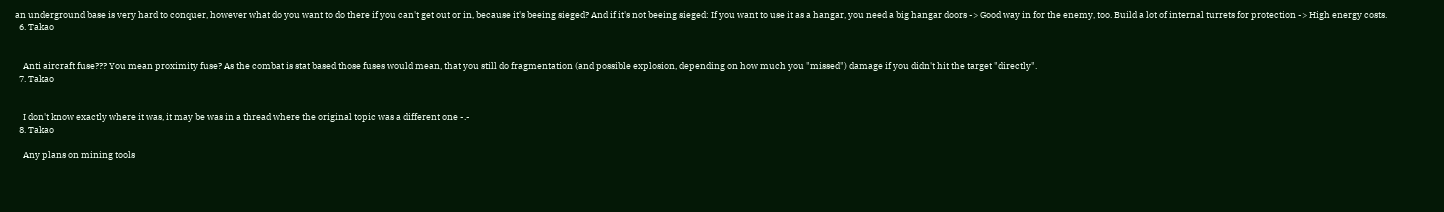an underground base is very hard to conquer, however what do you want to do there if you can't get out or in, because it's beeing sieged? And if it's not beeing sieged: If you want to use it as a hangar, you need a big hangar doors -> Good way in for the enemy, too. Build a lot of internal turrets for protection -> High energy costs.
  6. Takao


    Anti aircraft fuse??? You mean proximity fuse? As the combat is stat based those fuses would mean, that you still do fragmentation (and possible explosion, depending on how much you "missed") damage if you didn't hit the target "directly".
  7. Takao


    I don't know exactly where it was, it may be was in a thread where the original topic was a different one -.-
  8. Takao

    Any plans on mining tools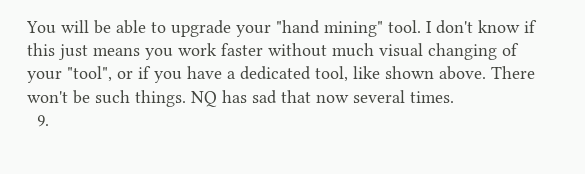You will be able to upgrade your "hand mining" tool. I don't know if this just means you work faster without much visual changing of your "tool", or if you have a dedicated tool, like shown above. There won't be such things. NQ has sad that now several times.
  9.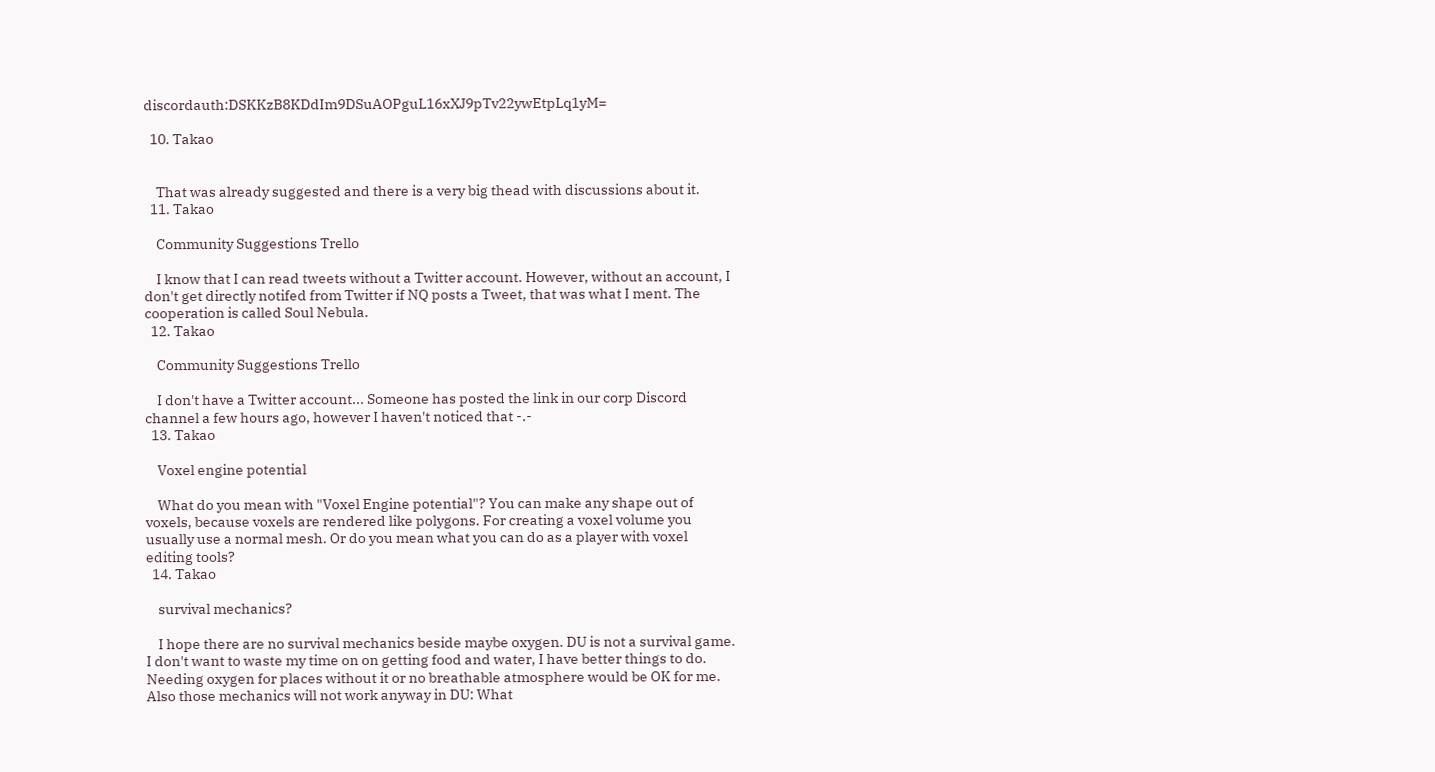discordauth:DSKKzB8KDdIm9DSuAOPguL16xXJ9pTv22ywEtpLq1yM=

  10. Takao


    That was already suggested and there is a very big thead with discussions about it.
  11. Takao

    Community Suggestions Trello

    I know that I can read tweets without a Twitter account. However, without an account, I don't get directly notifed from Twitter if NQ posts a Tweet, that was what I ment. The cooperation is called Soul Nebula.
  12. Takao

    Community Suggestions Trello

    I don't have a Twitter account... Someone has posted the link in our corp Discord channel a few hours ago, however I haven't noticed that -.-
  13. Takao

    Voxel engine potential

    What do you mean with "Voxel Engine potential"? You can make any shape out of voxels, because voxels are rendered like polygons. For creating a voxel volume you usually use a normal mesh. Or do you mean what you can do as a player with voxel editing tools?
  14. Takao

    survival mechanics?

    I hope there are no survival mechanics beside maybe oxygen. DU is not a survival game. I don't want to waste my time on on getting food and water, I have better things to do. Needing oxygen for places without it or no breathable atmosphere would be OK for me. Also those mechanics will not work anyway in DU: What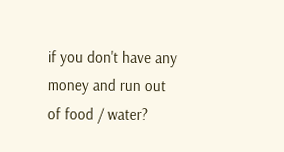if you don't have any money and run out of food / water?